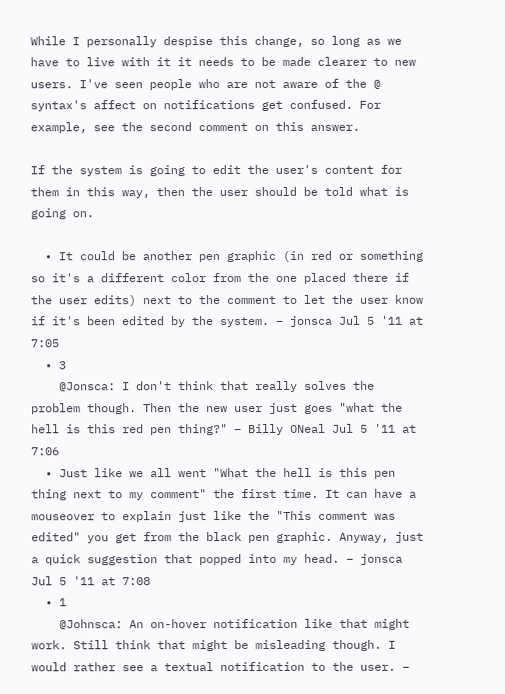While I personally despise this change, so long as we have to live with it it needs to be made clearer to new users. I've seen people who are not aware of the @ syntax's affect on notifications get confused. For example, see the second comment on this answer.

If the system is going to edit the user's content for them in this way, then the user should be told what is going on.

  • It could be another pen graphic (in red or something so it's a different color from the one placed there if the user edits) next to the comment to let the user know if it's been edited by the system. – jonsca Jul 5 '11 at 7:05
  • 3
    @Jonsca: I don't think that really solves the problem though. Then the new user just goes "what the hell is this red pen thing?" – Billy ONeal Jul 5 '11 at 7:06
  • Just like we all went "What the hell is this pen thing next to my comment" the first time. It can have a mouseover to explain just like the "This comment was edited" you get from the black pen graphic. Anyway, just a quick suggestion that popped into my head. – jonsca Jul 5 '11 at 7:08
  • 1
    @Johnsca: An on-hover notification like that might work. Still think that might be misleading though. I would rather see a textual notification to the user. –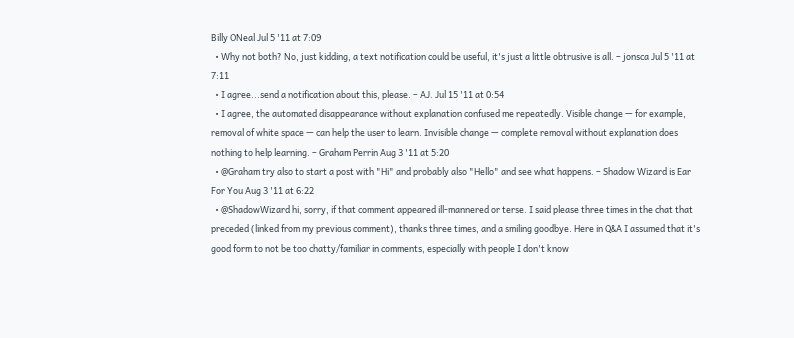Billy ONeal Jul 5 '11 at 7:09
  • Why not both? No, just kidding, a text notification could be useful, it's just a little obtrusive is all. – jonsca Jul 5 '11 at 7:11
  • I agree...send a notification about this, please. – AJ. Jul 15 '11 at 0:54
  • I agree, the automated disappearance without explanation confused me repeatedly. Visible change — for example, removal of white space — can help the user to learn. Invisible change — complete removal without explanation does nothing to help learning. – Graham Perrin Aug 3 '11 at 5:20
  • @Graham try also to start a post with "Hi" and probably also "Hello" and see what happens. – Shadow Wizard is Ear For You Aug 3 '11 at 6:22
  • @ShadowWizard hi, sorry, if that comment appeared ill-mannered or terse. I said please three times in the chat that preceded (linked from my previous comment), thanks three times, and a smiling goodbye. Here in Q&A I assumed that it's good form to not be too chatty/familiar in comments, especially with people I don't know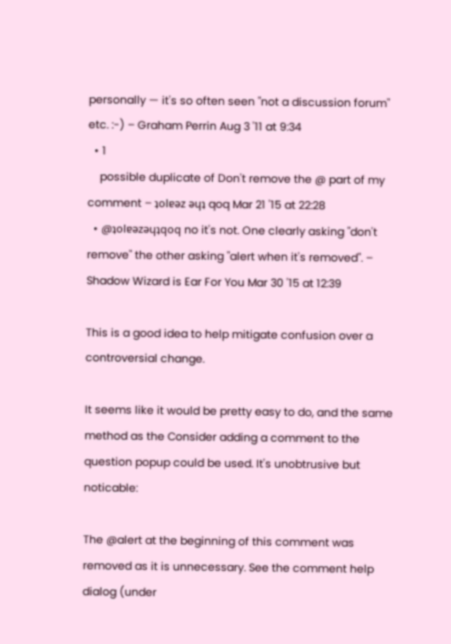personally — it's so often seen "not a discussion forum" etc. :-) – Graham Perrin Aug 3 '11 at 9:34
  • 1
    possible duplicate of Don't remove the @ part of my comment – ʇolɐǝz ǝɥʇ qoq Mar 21 '15 at 22:28
  • @ʇolɐǝzǝɥʇqoq no it's not. One clearly asking "don't remove" the other asking "alert when it's removed". – Shadow Wizard is Ear For You Mar 30 '15 at 12:39

This is a good idea to help mitigate confusion over a controversial change.

It seems like it would be pretty easy to do, and the same method as the Consider adding a comment to the question popup could be used. It's unobtrusive but noticable:

The @alert at the beginning of this comment was removed as it is unnecessary. See the comment help dialog (under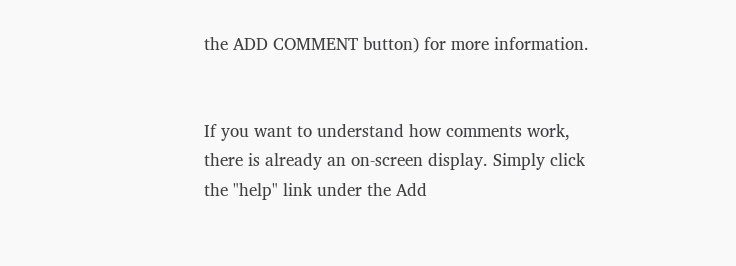the ADD COMMENT button) for more information.


If you want to understand how comments work, there is already an on-screen display. Simply click the "help" link under the Add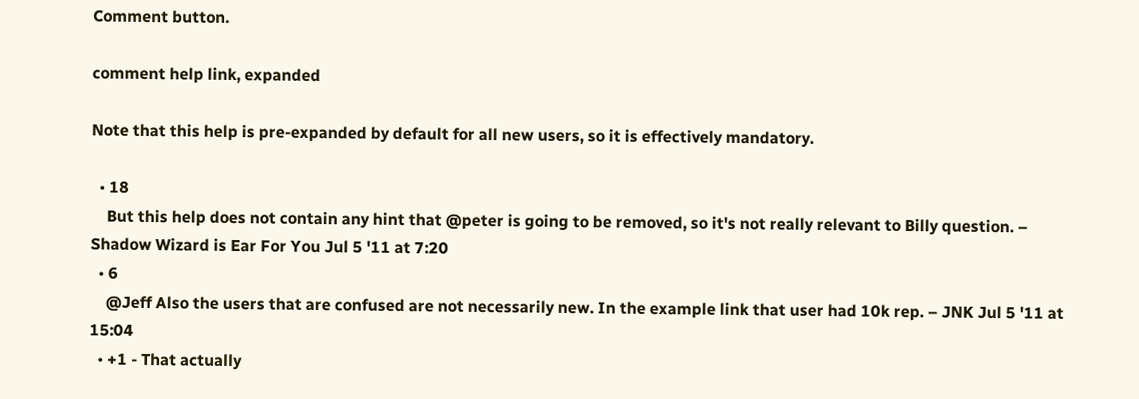Comment button.

comment help link, expanded

Note that this help is pre-expanded by default for all new users, so it is effectively mandatory.

  • 18
    But this help does not contain any hint that @peter is going to be removed, so it's not really relevant to Billy question. – Shadow Wizard is Ear For You Jul 5 '11 at 7:20
  • 6
    @Jeff Also the users that are confused are not necessarily new. In the example link that user had 10k rep. – JNK Jul 5 '11 at 15:04
  • +1 - That actually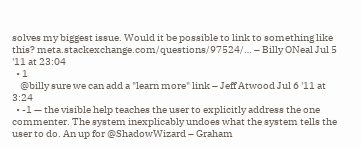solves my biggest issue. Would it be possible to link to something like this? meta.stackexchange.com/questions/97524/… – Billy ONeal Jul 5 '11 at 23:04
  • 1
    @billy sure we can add a "learn more" link – Jeff Atwood Jul 6 '11 at 3:24
  • -1 — the visible help teaches the user to explicitly address the one commenter. The system inexplicably undoes what the system tells the user to do. An up for @ShadowWizard – Graham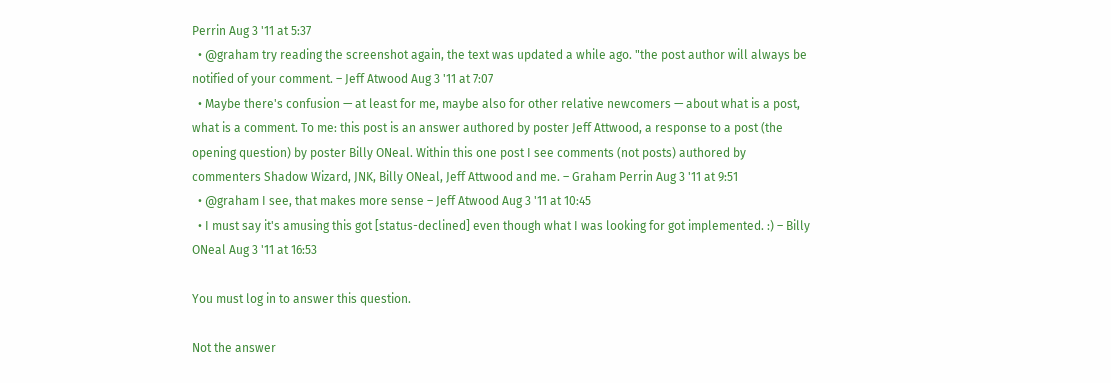Perrin Aug 3 '11 at 5:37
  • @graham try reading the screenshot again, the text was updated a while ago. "the post author will always be notified of your comment. – Jeff Atwood Aug 3 '11 at 7:07
  • Maybe there's confusion — at least for me, maybe also for other relative newcomers — about what is a post, what is a comment. To me: this post is an answer authored by poster Jeff Attwood, a response to a post (the opening question) by poster Billy ONeal. Within this one post I see comments (not posts) authored by commenters Shadow Wizard, JNK, Billy ONeal, Jeff Attwood and me. – Graham Perrin Aug 3 '11 at 9:51
  • @graham I see, that makes more sense – Jeff Atwood Aug 3 '11 at 10:45
  • I must say it's amusing this got [status-declined] even though what I was looking for got implemented. :) – Billy ONeal Aug 3 '11 at 16:53

You must log in to answer this question.

Not the answer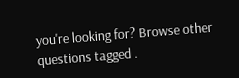you're looking for? Browse other questions tagged .